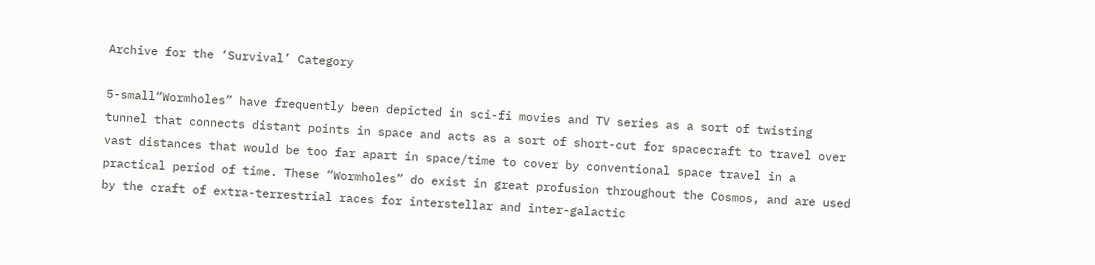Archive for the ‘Survival’ Category

5-small“Wormholes” have frequently been depicted in sci-fi movies and TV series as a sort of twisting tunnel that connects distant points in space and acts as a sort of short-cut for spacecraft to travel over vast distances that would be too far apart in space/time to cover by conventional space travel in a practical period of time. These “Wormholes” do exist in great profusion throughout the Cosmos, and are used by the craft of extra-terrestrial races for interstellar and inter-galactic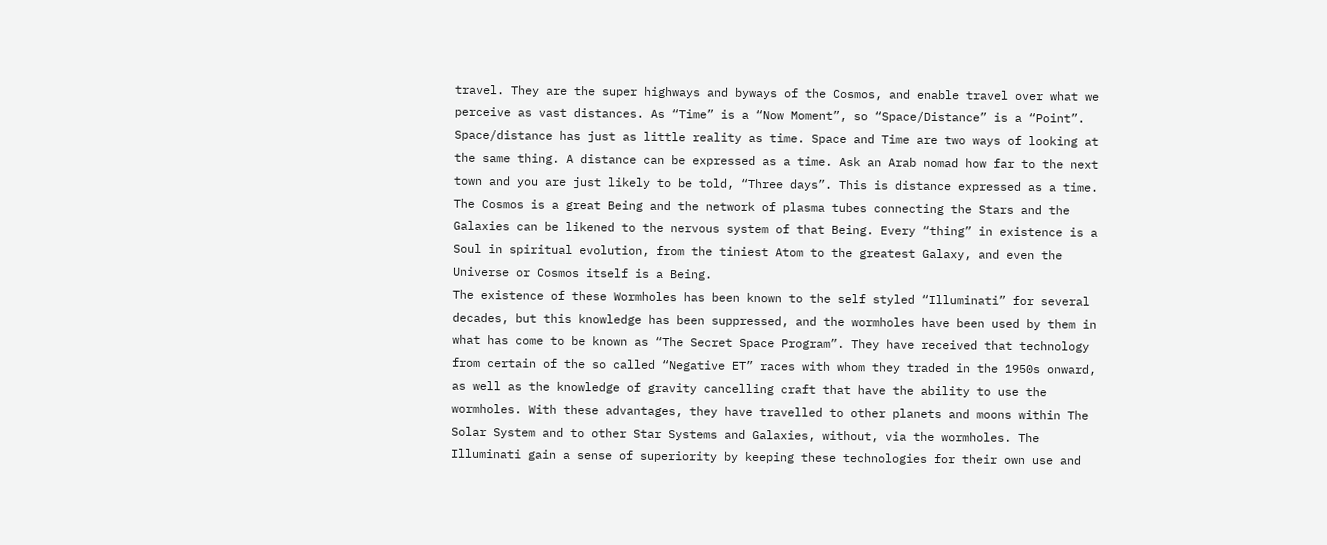travel. They are the super highways and byways of the Cosmos, and enable travel over what we perceive as vast distances. As “Time” is a “Now Moment”, so “Space/Distance” is a “Point”. Space/distance has just as little reality as time. Space and Time are two ways of looking at the same thing. A distance can be expressed as a time. Ask an Arab nomad how far to the next town and you are just likely to be told, “Three days”. This is distance expressed as a time.
The Cosmos is a great Being and the network of plasma tubes connecting the Stars and the Galaxies can be likened to the nervous system of that Being. Every “thing” in existence is a Soul in spiritual evolution, from the tiniest Atom to the greatest Galaxy, and even the Universe or Cosmos itself is a Being.
The existence of these Wormholes has been known to the self styled “Illuminati” for several decades, but this knowledge has been suppressed, and the wormholes have been used by them in what has come to be known as “The Secret Space Program”. They have received that technology from certain of the so called “Negative ET” races with whom they traded in the 1950s onward, as well as the knowledge of gravity cancelling craft that have the ability to use the wormholes. With these advantages, they have travelled to other planets and moons within The Solar System and to other Star Systems and Galaxies, without, via the wormholes. The Illuminati gain a sense of superiority by keeping these technologies for their own use and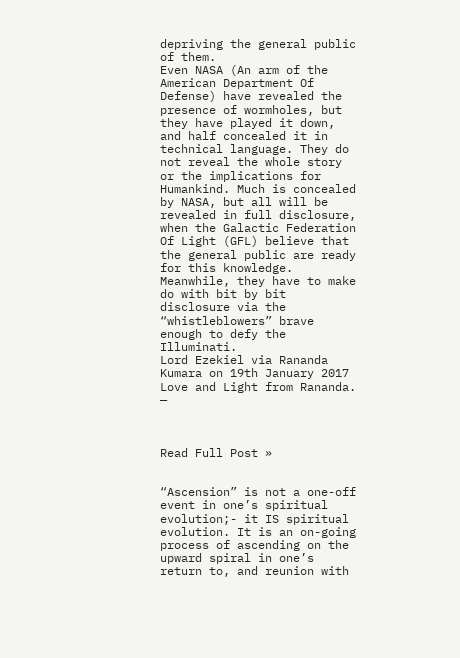depriving the general public of them.
Even NASA (An arm of the American Department Of Defense) have revealed the presence of wormholes, but they have played it down, and half concealed it in technical language. They do not reveal the whole story or the implications for Humankind. Much is concealed by NASA, but all will be revealed in full disclosure, when the Galactic Federation Of Light (GFL) believe that the general public are ready for this knowledge. Meanwhile, they have to make do with bit by bit disclosure via the “whistleblowers” brave enough to defy the Illuminati.
Lord Ezekiel via Rananda Kumara on 19th January 2017
Love and Light from Rananda. —



Read Full Post »


“Ascension” is not a one-off event in one’s spiritual evolution;- it IS spiritual evolution. It is an on-going process of ascending on the upward spiral in one’s return to, and reunion with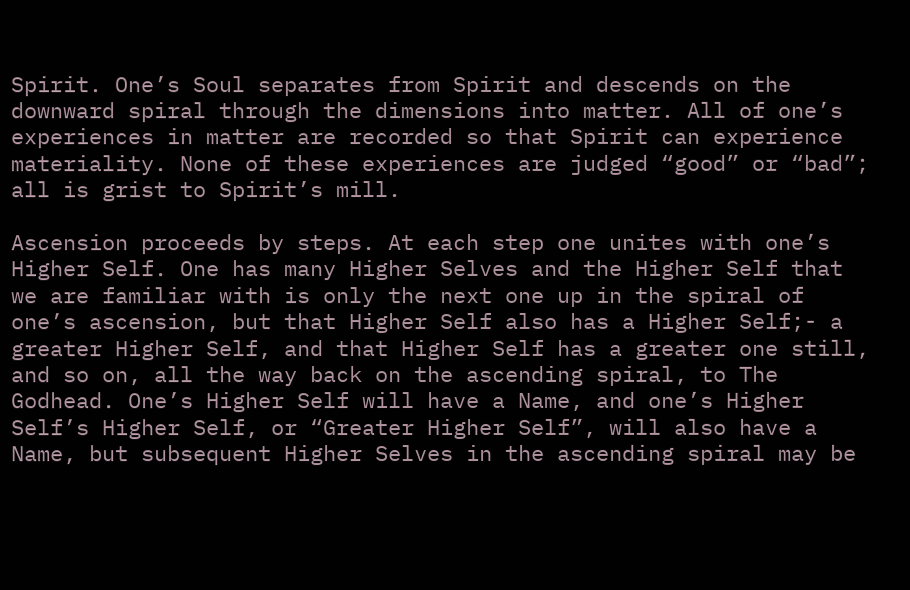Spirit. One’s Soul separates from Spirit and descends on the downward spiral through the dimensions into matter. All of one’s experiences in matter are recorded so that Spirit can experience materiality. None of these experiences are judged “good” or “bad”; all is grist to Spirit’s mill.

Ascension proceeds by steps. At each step one unites with one’s Higher Self. One has many Higher Selves and the Higher Self that we are familiar with is only the next one up in the spiral of one’s ascension, but that Higher Self also has a Higher Self;- a greater Higher Self, and that Higher Self has a greater one still, and so on, all the way back on the ascending spiral, to The Godhead. One’s Higher Self will have a Name, and one’s Higher Self’s Higher Self, or “Greater Higher Self”, will also have a Name, but subsequent Higher Selves in the ascending spiral may be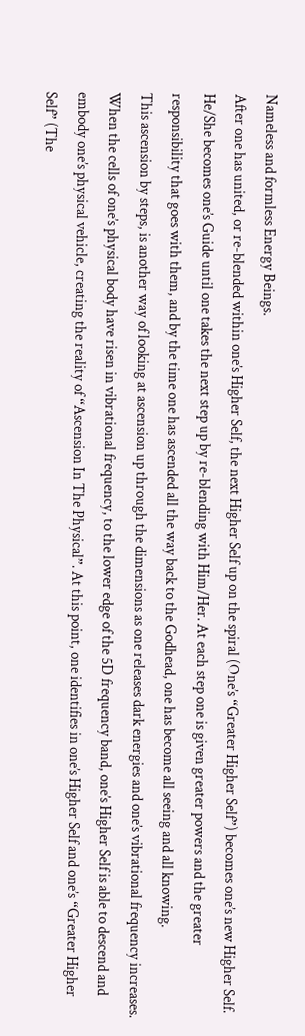Nameless and formless Energy Beings.
After one has united, or re-blended within one’s Higher Self, the next Higher Self up on the spiral (One’s “Greater Higher Self”) becomes one’s new Higher Self. He/She becomes one’s Guide until one takes the next step up by re-blending with Him/Her. At each step one is given greater powers and the greater responsibility that goes with them, and by the time one has ascended all the way back to the Godhead, one has become all seeing and all knowing.
This ascension by steps, is another way of looking at ascension up through the dimensions as one releases dark energies and one’s vibrational frequency increases.
When the cells of one’s physical body have risen in vibrational frequency, to the lower edge of the 5D frequency band, one’s Higher Self is able to descend and embody one’s physical vehicle, creating the reality of “Ascension In The Physical”. At this point, one identifies in one’s Higher Self and one’s “Greater Higher Self” (The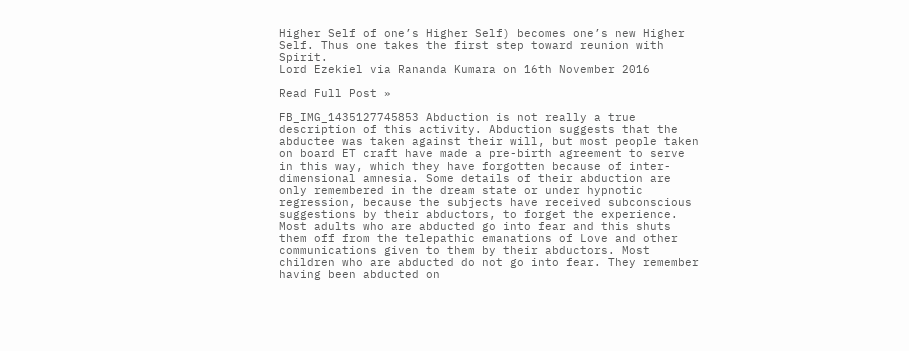Higher Self of one’s Higher Self) becomes one’s new Higher Self. Thus one takes the first step toward reunion with Spirit.
Lord Ezekiel via Rananda Kumara on 16th November 2016

Read Full Post »

FB_IMG_1435127745853 Abduction is not really a true description of this activity. Abduction suggests that the abductee was taken against their will, but most people taken on board ET craft have made a pre-birth agreement to serve in this way, which they have forgotten because of inter-dimensional amnesia. Some details of their abduction are only remembered in the dream state or under hypnotic regression, because the subjects have received subconscious suggestions by their abductors, to forget the experience.
Most adults who are abducted go into fear and this shuts them off from the telepathic emanations of Love and other communications given to them by their abductors. Most children who are abducted do not go into fear. They remember having been abducted on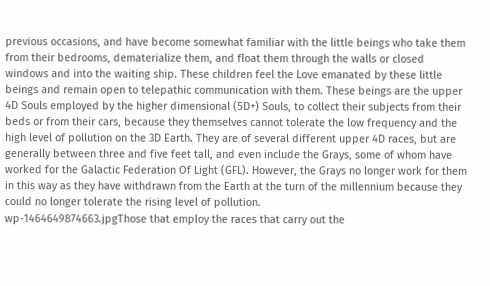previous occasions, and have become somewhat familiar with the little beings who take them from their bedrooms, dematerialize them, and float them through the walls or closed windows and into the waiting ship. These children feel the Love emanated by these little beings and remain open to telepathic communication with them. These beings are the upper 4D Souls employed by the higher dimensional (5D+) Souls, to collect their subjects from their beds or from their cars, because they themselves cannot tolerate the low frequency and the high level of pollution on the 3D Earth. They are of several different upper 4D races, but are generally between three and five feet tall, and even include the Grays, some of whom have worked for the Galactic Federation Of Light (GFL). However, the Grays no longer work for them in this way as they have withdrawn from the Earth at the turn of the millennium because they could no longer tolerate the rising level of pollution.
wp-1464649874663.jpgThose that employ the races that carry out the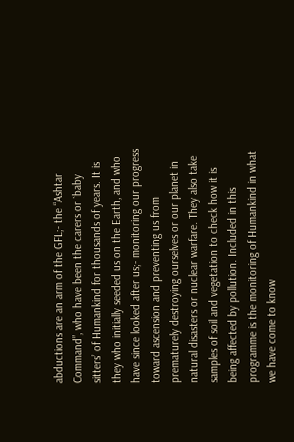abductions are an arm of the GFL;- the “Ashtar Command”, who have been the carers or `baby sitters’ of Humankind for thousands of years. It is they who initially seeded us on the Earth, and who have since looked after us;- monitoring our progress toward ascension and preventing us from prematurely destroying ourselves or our planet in natural disasters or nuclear warfare. They also take samples of soil and vegetation to check how it is being affected by pollution. Included in this programme is the monitoring of Humankind in what we have come to know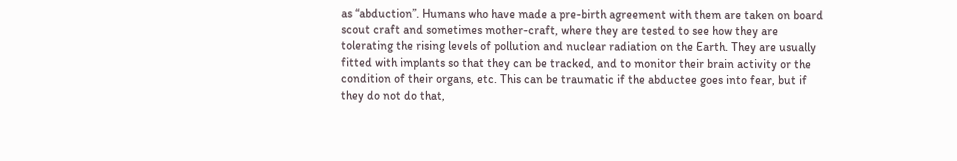as “abduction”. Humans who have made a pre-birth agreement with them are taken on board scout craft and sometimes mother-craft, where they are tested to see how they are tolerating the rising levels of pollution and nuclear radiation on the Earth. They are usually fitted with implants so that they can be tracked, and to monitor their brain activity or the condition of their organs, etc. This can be traumatic if the abductee goes into fear, but if they do not do that,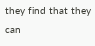they find that they can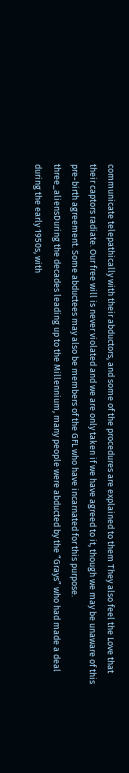communicate telepathically with their abductors, and some of the procedures are explained to them They also feel the Love that their captors radiate. Our free will is never violated and we are only taken if we have agreed to it, though we may be unaware of this pre-birth agreement. Some abductees may also be members of the GFL who have incarnated for this purpose.
three_aliensDuring the decades leading up to the Millennium, many people were abducted by the “Grays” who had made a deal during the early 1950s, with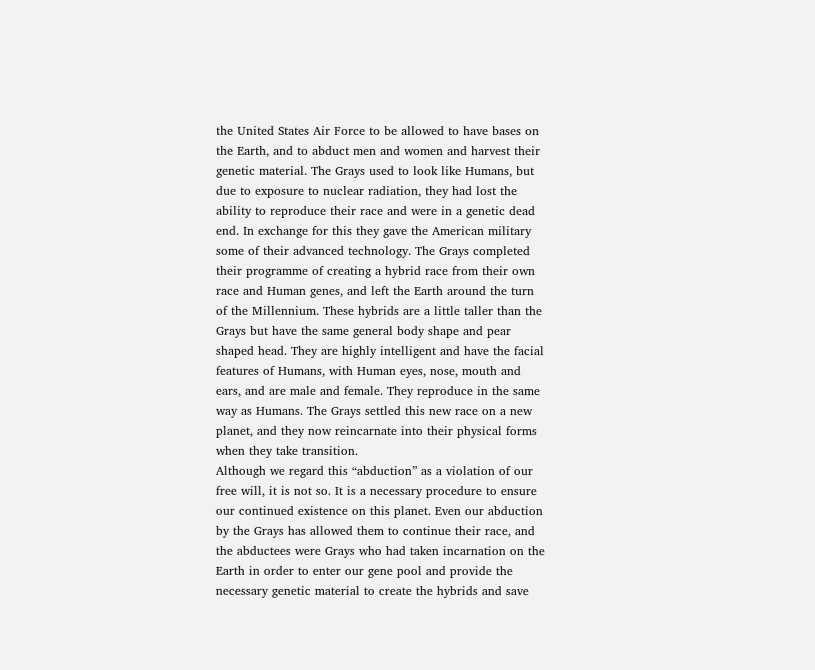the United States Air Force to be allowed to have bases on the Earth, and to abduct men and women and harvest their genetic material. The Grays used to look like Humans, but due to exposure to nuclear radiation, they had lost the ability to reproduce their race and were in a genetic dead end. In exchange for this they gave the American military some of their advanced technology. The Grays completed their programme of creating a hybrid race from their own race and Human genes, and left the Earth around the turn of the Millennium. These hybrids are a little taller than the Grays but have the same general body shape and pear shaped head. They are highly intelligent and have the facial features of Humans, with Human eyes, nose, mouth and ears, and are male and female. They reproduce in the same way as Humans. The Grays settled this new race on a new planet, and they now reincarnate into their physical forms when they take transition.
Although we regard this “abduction” as a violation of our free will, it is not so. It is a necessary procedure to ensure our continued existence on this planet. Even our abduction by the Grays has allowed them to continue their race, and the abductees were Grays who had taken incarnation on the Earth in order to enter our gene pool and provide the necessary genetic material to create the hybrids and save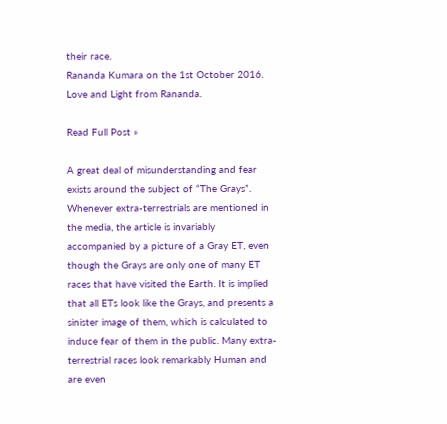their race.
Rananda Kumara on the 1st October 2016.
Love and Light from Rananda.

Read Full Post »

A great deal of misunderstanding and fear exists around the subject of “The Grays”. Whenever extra-terrestrials are mentioned in the media, the article is invariably accompanied by a picture of a Gray ET, even though the Grays are only one of many ET races that have visited the Earth. It is implied that all ETs look like the Grays, and presents a sinister image of them, which is calculated to induce fear of them in the public. Many extra-terrestrial races look remarkably Human and are even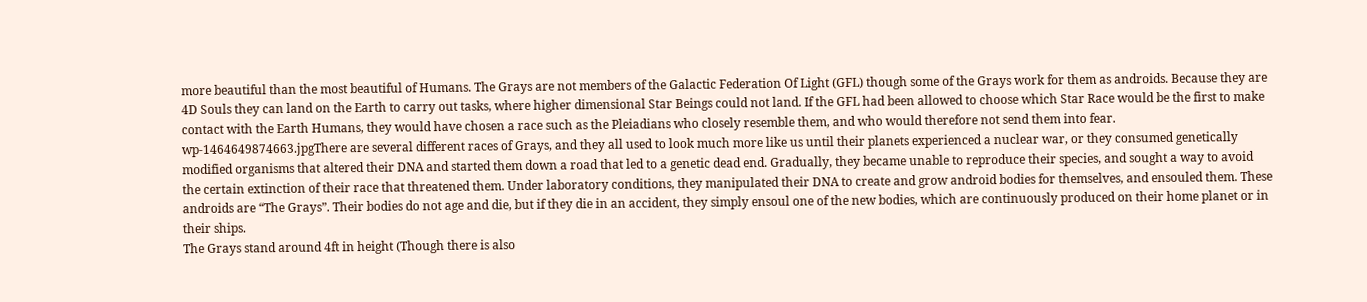more beautiful than the most beautiful of Humans. The Grays are not members of the Galactic Federation Of Light (GFL) though some of the Grays work for them as androids. Because they are 4D Souls they can land on the Earth to carry out tasks, where higher dimensional Star Beings could not land. If the GFL had been allowed to choose which Star Race would be the first to make contact with the Earth Humans, they would have chosen a race such as the Pleiadians who closely resemble them, and who would therefore not send them into fear.
wp-1464649874663.jpgThere are several different races of Grays, and they all used to look much more like us until their planets experienced a nuclear war, or they consumed genetically modified organisms that altered their DNA and started them down a road that led to a genetic dead end. Gradually, they became unable to reproduce their species, and sought a way to avoid the certain extinction of their race that threatened them. Under laboratory conditions, they manipulated their DNA to create and grow android bodies for themselves, and ensouled them. These androids are “The Grays”. Their bodies do not age and die, but if they die in an accident, they simply ensoul one of the new bodies, which are continuously produced on their home planet or in their ships.
The Grays stand around 4ft in height (Though there is also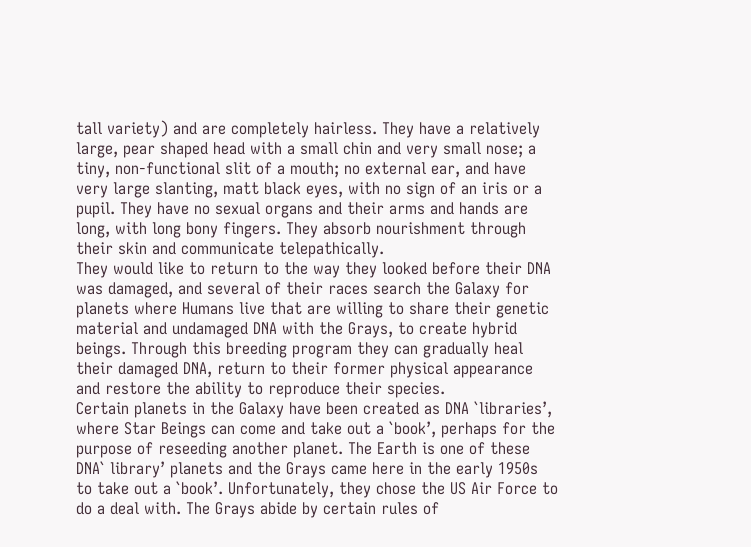tall variety) and are completely hairless. They have a relatively large, pear shaped head with a small chin and very small nose; a tiny, non-functional slit of a mouth; no external ear, and have very large slanting, matt black eyes, with no sign of an iris or a pupil. They have no sexual organs and their arms and hands are long, with long bony fingers. They absorb nourishment through their skin and communicate telepathically.
They would like to return to the way they looked before their DNA was damaged, and several of their races search the Galaxy for planets where Humans live that are willing to share their genetic material and undamaged DNA with the Grays, to create hybrid beings. Through this breeding program they can gradually heal their damaged DNA, return to their former physical appearance and restore the ability to reproduce their species.
Certain planets in the Galaxy have been created as DNA `libraries’, where Star Beings can come and take out a `book’, perhaps for the purpose of reseeding another planet. The Earth is one of these DNA` library’ planets and the Grays came here in the early 1950s to take out a `book’. Unfortunately, they chose the US Air Force to do a deal with. The Grays abide by certain rules of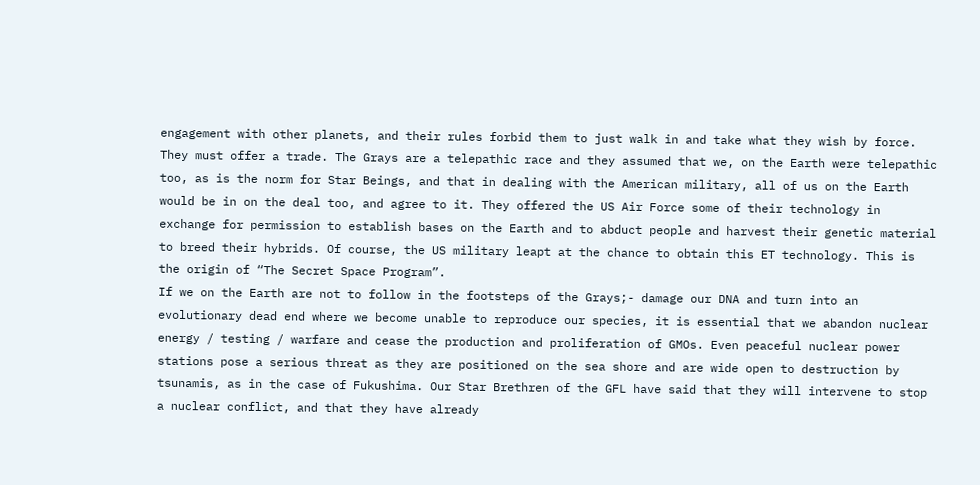engagement with other planets, and their rules forbid them to just walk in and take what they wish by force. They must offer a trade. The Grays are a telepathic race and they assumed that we, on the Earth were telepathic too, as is the norm for Star Beings, and that in dealing with the American military, all of us on the Earth would be in on the deal too, and agree to it. They offered the US Air Force some of their technology in exchange for permission to establish bases on the Earth and to abduct people and harvest their genetic material to breed their hybrids. Of course, the US military leapt at the chance to obtain this ET technology. This is the origin of “The Secret Space Program”.
If we on the Earth are not to follow in the footsteps of the Grays;- damage our DNA and turn into an evolutionary dead end where we become unable to reproduce our species, it is essential that we abandon nuclear energy / testing / warfare and cease the production and proliferation of GMOs. Even peaceful nuclear power stations pose a serious threat as they are positioned on the sea shore and are wide open to destruction by tsunamis, as in the case of Fukushima. Our Star Brethren of the GFL have said that they will intervene to stop a nuclear conflict, and that they have already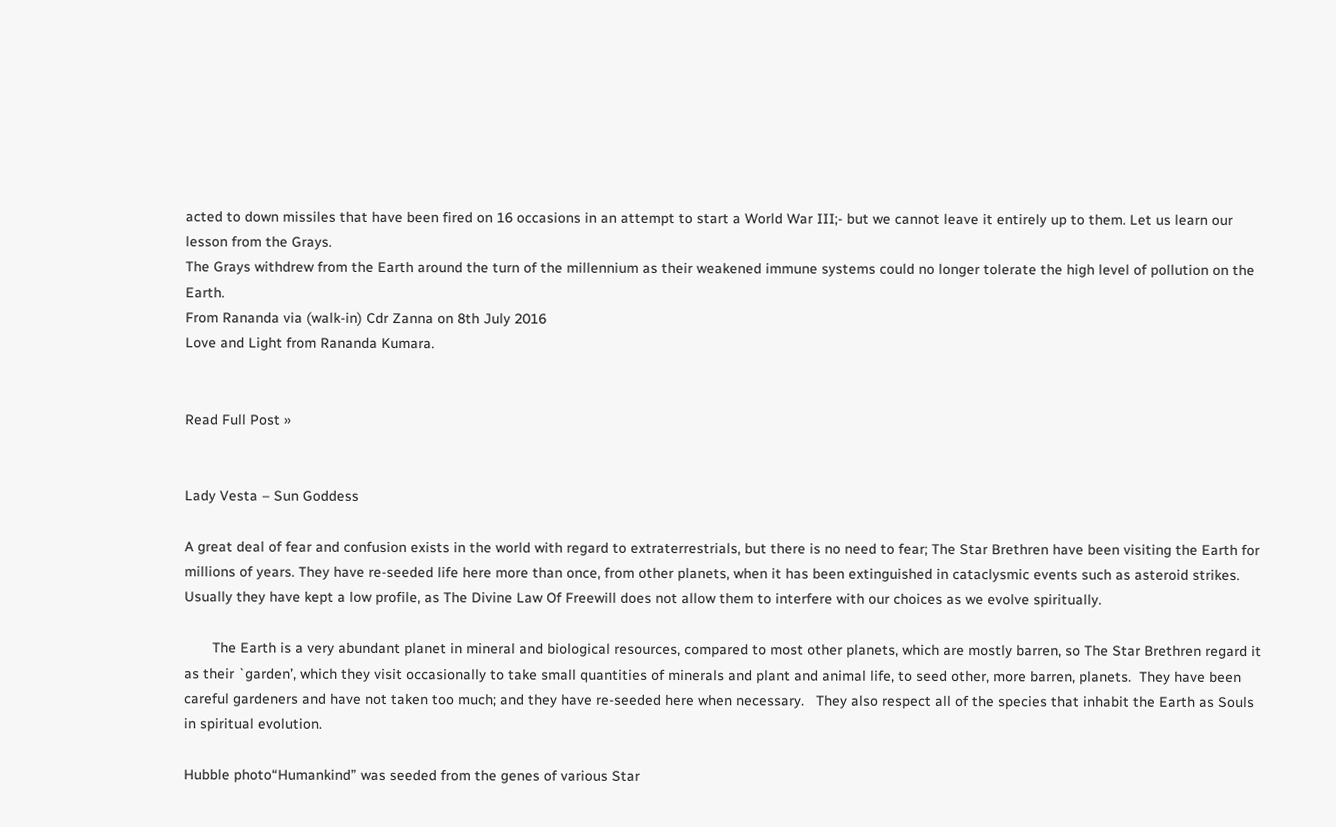acted to down missiles that have been fired on 16 occasions in an attempt to start a World War III;- but we cannot leave it entirely up to them. Let us learn our lesson from the Grays.
The Grays withdrew from the Earth around the turn of the millennium as their weakened immune systems could no longer tolerate the high level of pollution on the Earth.
From Rananda via (walk-in) Cdr Zanna on 8th July 2016
Love and Light from Rananda Kumara.


Read Full Post »


Lady Vesta – Sun Goddess

A great deal of fear and confusion exists in the world with regard to extraterrestrials, but there is no need to fear; The Star Brethren have been visiting the Earth for millions of years. They have re-seeded life here more than once, from other planets, when it has been extinguished in cataclysmic events such as asteroid strikes.  Usually they have kept a low profile, as The Divine Law Of Freewill does not allow them to interfere with our choices as we evolve spiritually.

       The Earth is a very abundant planet in mineral and biological resources, compared to most other planets, which are mostly barren, so The Star Brethren regard it as their `garden’, which they visit occasionally to take small quantities of minerals and plant and animal life, to seed other, more barren, planets.  They have been careful gardeners and have not taken too much; and they have re-seeded here when necessary.   They also respect all of the species that inhabit the Earth as Souls in spiritual evolution.

Hubble photo“Humankind” was seeded from the genes of various Star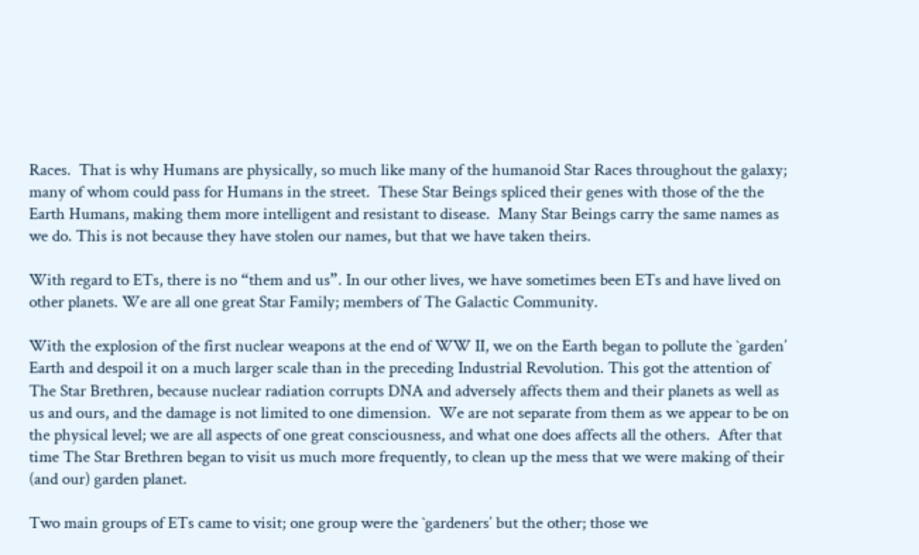Races.  That is why Humans are physically, so much like many of the humanoid Star Races throughout the galaxy; many of whom could pass for Humans in the street.  These Star Beings spliced their genes with those of the the Earth Humans, making them more intelligent and resistant to disease.  Many Star Beings carry the same names as we do. This is not because they have stolen our names, but that we have taken theirs.

With regard to ETs, there is no “them and us”. In our other lives, we have sometimes been ETs and have lived on other planets. We are all one great Star Family; members of The Galactic Community.

With the explosion of the first nuclear weapons at the end of WW II, we on the Earth began to pollute the `garden’ Earth and despoil it on a much larger scale than in the preceding Industrial Revolution. This got the attention of The Star Brethren, because nuclear radiation corrupts DNA and adversely affects them and their planets as well as us and ours, and the damage is not limited to one dimension.  We are not separate from them as we appear to be on the physical level; we are all aspects of one great consciousness, and what one does affects all the others.  After that time The Star Brethren began to visit us much more frequently, to clean up the mess that we were making of their (and our) garden planet.

Two main groups of ETs came to visit; one group were the `gardeners’ but the other; those we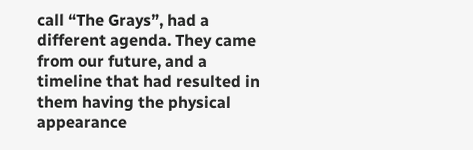call “The Grays”, had a different agenda. They came from our future, and a timeline that had resulted in them having the physical appearance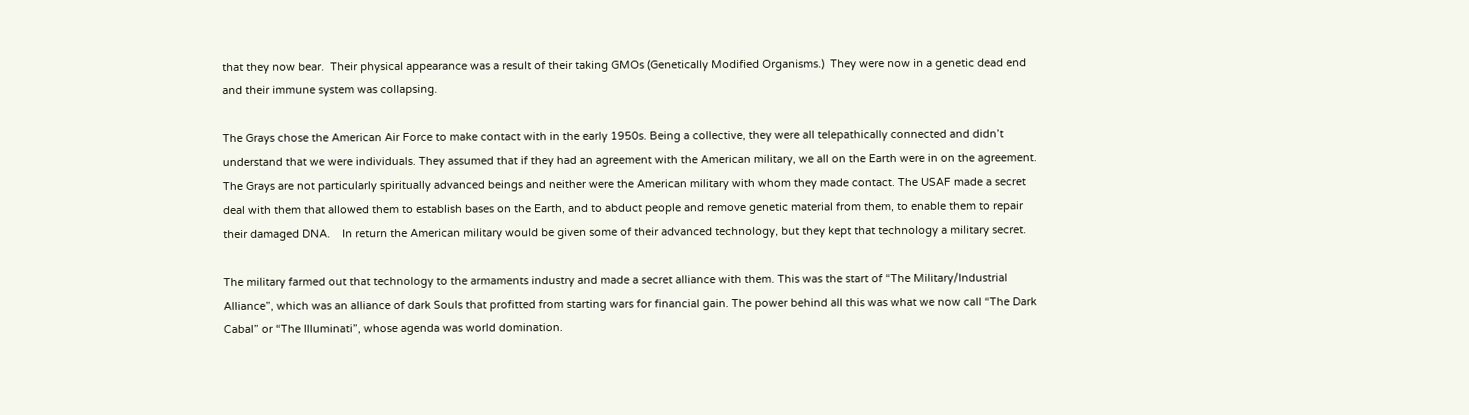that they now bear.  Their physical appearance was a result of their taking GMOs (Genetically Modified Organisms.)  They were now in a genetic dead end and their immune system was collapsing.

The Grays chose the American Air Force to make contact with in the early 1950s. Being a collective, they were all telepathically connected and didn’t understand that we were individuals. They assumed that if they had an agreement with the American military, we all on the Earth were in on the agreement. The Grays are not particularly spiritually advanced beings and neither were the American military with whom they made contact. The USAF made a secret deal with them that allowed them to establish bases on the Earth, and to abduct people and remove genetic material from them, to enable them to repair their damaged DNA.    In return the American military would be given some of their advanced technology, but they kept that technology a military secret.

The military farmed out that technology to the armaments industry and made a secret alliance with them. This was the start of “The Military/Industrial Alliance”, which was an alliance of dark Souls that profitted from starting wars for financial gain. The power behind all this was what we now call “The Dark Cabal” or “The Illuminati”, whose agenda was world domination.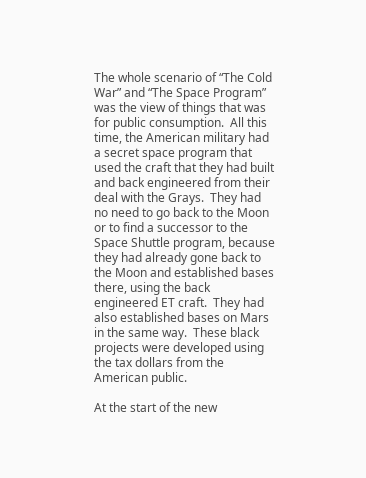The whole scenario of “The Cold War” and “The Space Program” was the view of things that was for public consumption.  All this time, the American military had a secret space program that used the craft that they had built and back engineered from their deal with the Grays.  They had no need to go back to the Moon or to find a successor to the Space Shuttle program, because they had already gone back to the Moon and established bases there, using the back engineered ET craft.  They had also established bases on Mars in the same way.  These black projects were developed using the tax dollars from the American public.

At the start of the new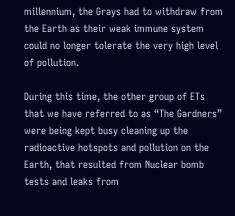millennium, the Grays had to withdraw from the Earth as their weak immune system could no longer tolerate the very high level of pollution.

During this time, the other group of ETs that we have referred to as “The Gardners” were being kept busy cleaning up the radioactive hotspots and pollution on the Earth, that resulted from Nuclear bomb tests and leaks from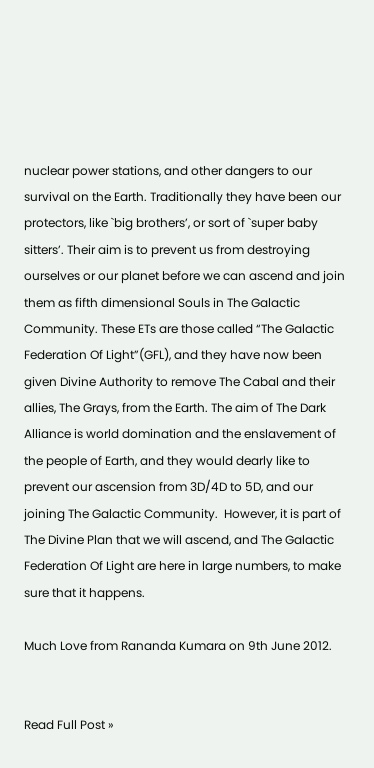nuclear power stations, and other dangers to our survival on the Earth. Traditionally they have been our protectors, like `big brothers’, or sort of `super baby sitters’. Their aim is to prevent us from destroying ourselves or our planet before we can ascend and join them as fifth dimensional Souls in The Galactic Community. These ETs are those called “The Galactic Federation Of Light”(GFL), and they have now been given Divine Authority to remove The Cabal and their allies, The Grays, from the Earth. The aim of The Dark Alliance is world domination and the enslavement of the people of Earth, and they would dearly like to prevent our ascension from 3D/4D to 5D, and our joining The Galactic Community.  However, it is part of The Divine Plan that we will ascend, and The Galactic Federation Of Light are here in large numbers, to make sure that it happens.

Much Love from Rananda Kumara on 9th June 2012.


Read Full Post »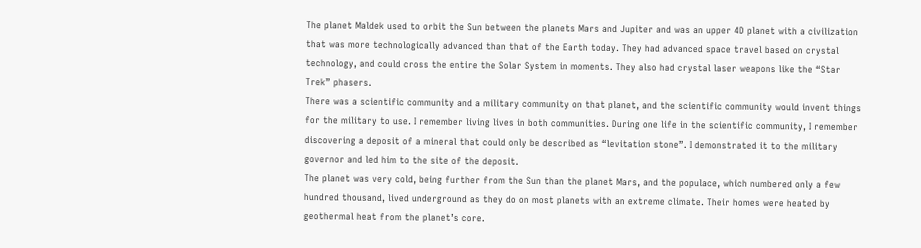The planet Maldek used to orbit the Sun between the planets Mars and Jupiter and was an upper 4D planet with a civilization that was more technologically advanced than that of the Earth today. They had advanced space travel based on crystal technology, and could cross the entire the Solar System in moments. They also had crystal laser weapons like the “Star Trek” phasers.
There was a scientific community and a military community on that planet, and the scientific community would invent things for the military to use. I remember living lives in both communities. During one life in the scientific community, I remember discovering a deposit of a mineral that could only be described as “levitation stone”. I demonstrated it to the military governor and led him to the site of the deposit.
The planet was very cold, being further from the Sun than the planet Mars, and the populace, which numbered only a few hundred thousand, lived underground as they do on most planets with an extreme climate. Their homes were heated by geothermal heat from the planet’s core.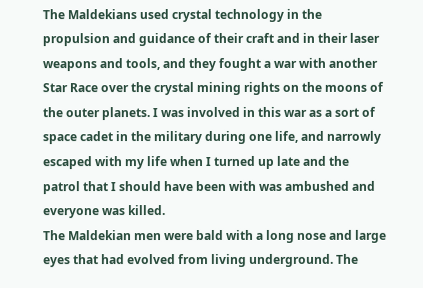The Maldekians used crystal technology in the propulsion and guidance of their craft and in their laser weapons and tools, and they fought a war with another Star Race over the crystal mining rights on the moons of the outer planets. I was involved in this war as a sort of space cadet in the military during one life, and narrowly escaped with my life when I turned up late and the patrol that I should have been with was ambushed and everyone was killed.
The Maldekian men were bald with a long nose and large eyes that had evolved from living underground. The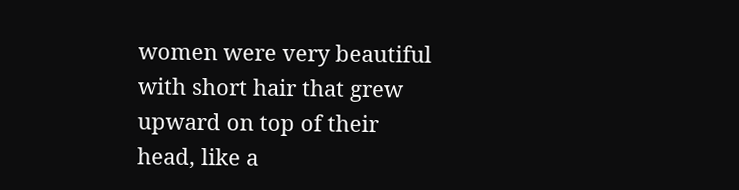women were very beautiful with short hair that grew upward on top of their head, like a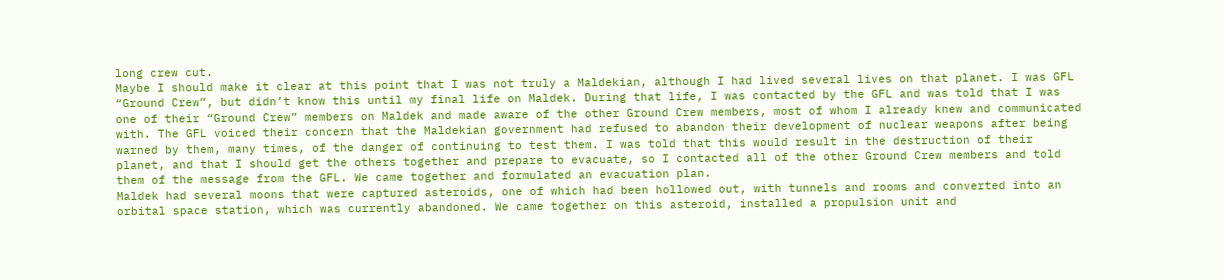long crew cut.
Maybe I should make it clear at this point that I was not truly a Maldekian, although I had lived several lives on that planet. I was GFL “Ground Crew”, but didn’t know this until my final life on Maldek. During that life, I was contacted by the GFL and was told that I was one of their “Ground Crew” members on Maldek and made aware of the other Ground Crew members, most of whom I already knew and communicated with. The GFL voiced their concern that the Maldekian government had refused to abandon their development of nuclear weapons after being warned by them, many times, of the danger of continuing to test them. I was told that this would result in the destruction of their planet, and that I should get the others together and prepare to evacuate, so I contacted all of the other Ground Crew members and told them of the message from the GFL. We came together and formulated an evacuation plan.
Maldek had several moons that were captured asteroids, one of which had been hollowed out, with tunnels and rooms and converted into an orbital space station, which was currently abandoned. We came together on this asteroid, installed a propulsion unit and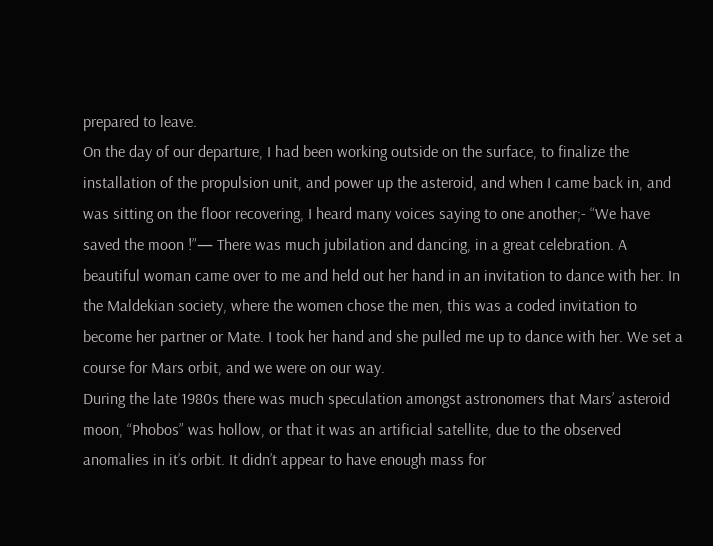prepared to leave.
On the day of our departure, I had been working outside on the surface, to finalize the installation of the propulsion unit, and power up the asteroid, and when I came back in, and was sitting on the floor recovering, I heard many voices saying to one another;- “We have saved the moon !”— There was much jubilation and dancing, in a great celebration. A beautiful woman came over to me and held out her hand in an invitation to dance with her. In the Maldekian society, where the women chose the men, this was a coded invitation to become her partner or Mate. I took her hand and she pulled me up to dance with her. We set a course for Mars orbit, and we were on our way.
During the late 1980s there was much speculation amongst astronomers that Mars’ asteroid moon, “Phobos” was hollow, or that it was an artificial satellite, due to the observed anomalies in it’s orbit. It didn’t appear to have enough mass for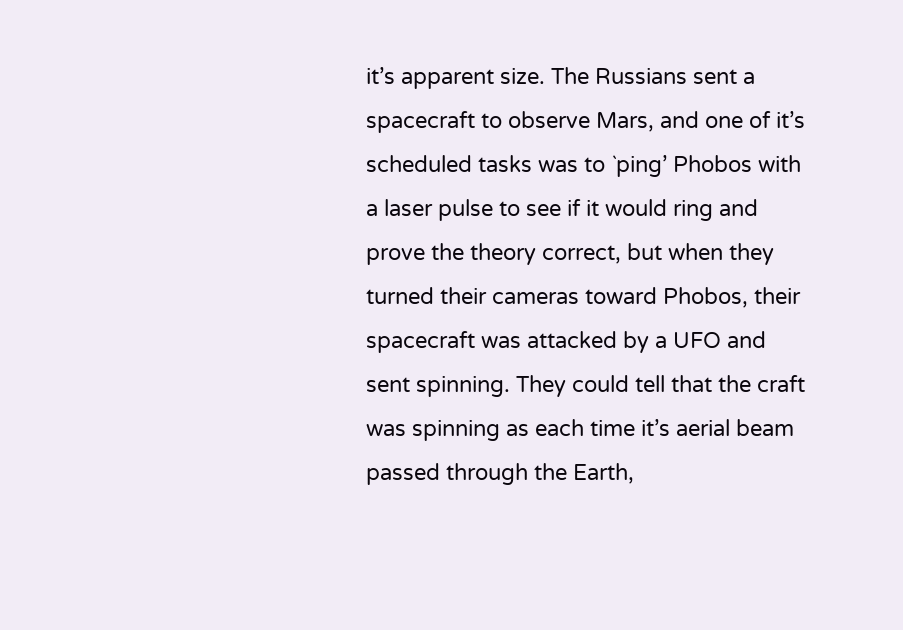it’s apparent size. The Russians sent a spacecraft to observe Mars, and one of it’s scheduled tasks was to `ping’ Phobos with a laser pulse to see if it would ring and prove the theory correct, but when they turned their cameras toward Phobos, their spacecraft was attacked by a UFO and sent spinning. They could tell that the craft was spinning as each time it’s aerial beam passed through the Earth,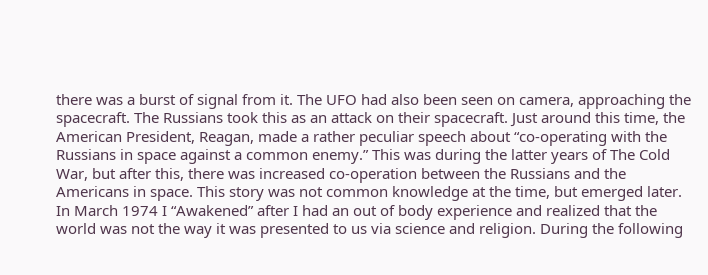there was a burst of signal from it. The UFO had also been seen on camera, approaching the spacecraft. The Russians took this as an attack on their spacecraft. Just around this time, the American President, Reagan, made a rather peculiar speech about “co-operating with the Russians in space against a common enemy.” This was during the latter years of The Cold War, but after this, there was increased co-operation between the Russians and the Americans in space. This story was not common knowledge at the time, but emerged later.
In March 1974 I “Awakened” after I had an out of body experience and realized that the world was not the way it was presented to us via science and religion. During the following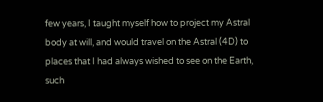few years, I taught myself how to project my Astral body at will, and would travel on the Astral (4D) to places that I had always wished to see on the Earth, such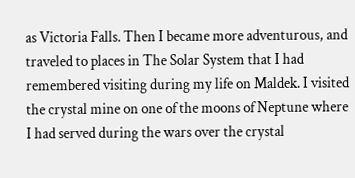as Victoria Falls. Then I became more adventurous, and traveled to places in The Solar System that I had remembered visiting during my life on Maldek. I visited the crystal mine on one of the moons of Neptune where I had served during the wars over the crystal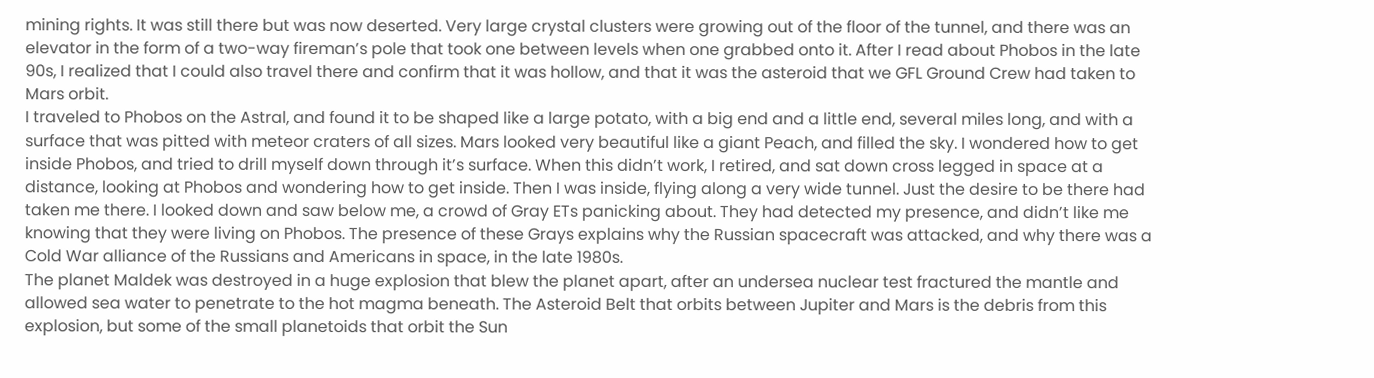mining rights. It was still there but was now deserted. Very large crystal clusters were growing out of the floor of the tunnel, and there was an elevator in the form of a two-way fireman’s pole that took one between levels when one grabbed onto it. After I read about Phobos in the late 90s, I realized that I could also travel there and confirm that it was hollow, and that it was the asteroid that we GFL Ground Crew had taken to Mars orbit.
I traveled to Phobos on the Astral, and found it to be shaped like a large potato, with a big end and a little end, several miles long, and with a surface that was pitted with meteor craters of all sizes. Mars looked very beautiful like a giant Peach, and filled the sky. I wondered how to get inside Phobos, and tried to drill myself down through it’s surface. When this didn’t work, I retired, and sat down cross legged in space at a distance, looking at Phobos and wondering how to get inside. Then I was inside, flying along a very wide tunnel. Just the desire to be there had taken me there. I looked down and saw below me, a crowd of Gray ETs panicking about. They had detected my presence, and didn’t like me knowing that they were living on Phobos. The presence of these Grays explains why the Russian spacecraft was attacked, and why there was a Cold War alliance of the Russians and Americans in space, in the late 1980s.
The planet Maldek was destroyed in a huge explosion that blew the planet apart, after an undersea nuclear test fractured the mantle and allowed sea water to penetrate to the hot magma beneath. The Asteroid Belt that orbits between Jupiter and Mars is the debris from this explosion, but some of the small planetoids that orbit the Sun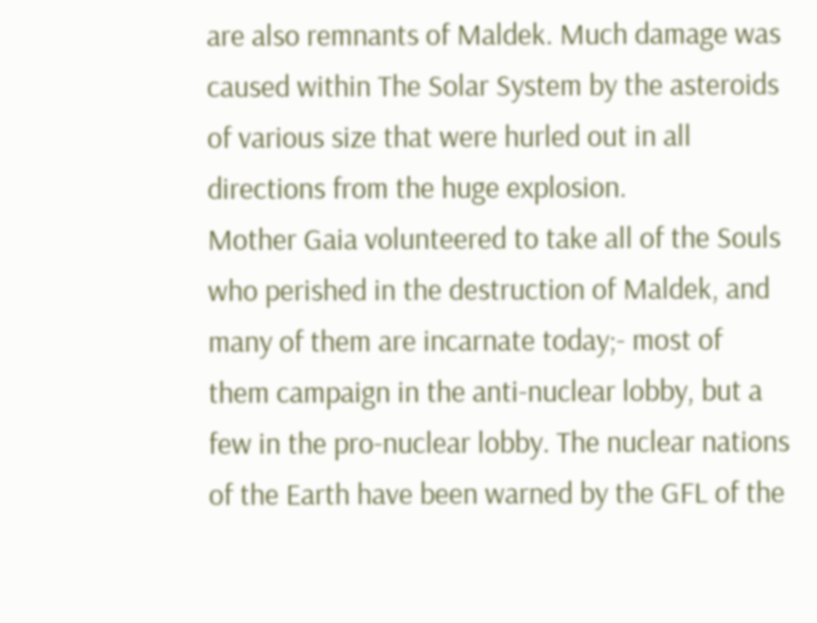are also remnants of Maldek. Much damage was caused within The Solar System by the asteroids of various size that were hurled out in all directions from the huge explosion.
Mother Gaia volunteered to take all of the Souls who perished in the destruction of Maldek, and many of them are incarnate today;- most of them campaign in the anti-nuclear lobby, but a few in the pro-nuclear lobby. The nuclear nations of the Earth have been warned by the GFL of the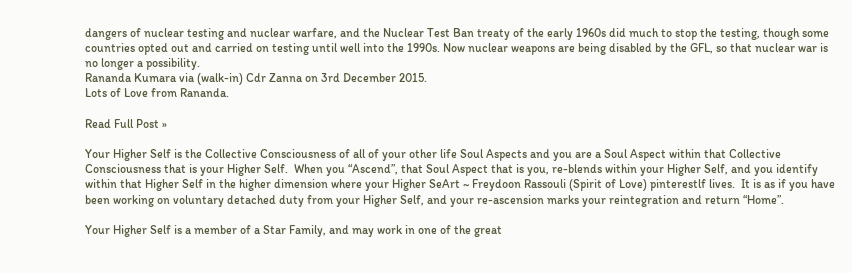dangers of nuclear testing and nuclear warfare, and the Nuclear Test Ban treaty of the early 1960s did much to stop the testing, though some countries opted out and carried on testing until well into the 1990s. Now nuclear weapons are being disabled by the GFL, so that nuclear war is no longer a possibility.
Rananda Kumara via (walk-in) Cdr Zanna on 3rd December 2015.
Lots of Love from Rananda.

Read Full Post »

Your Higher Self is the Collective Consciousness of all of your other life Soul Aspects and you are a Soul Aspect within that Collective Consciousness that is your Higher Self.  When you “Ascend”, that Soul Aspect that is you, re-blends within your Higher Self, and you identify within that Higher Self in the higher dimension where your Higher SeArt ~ Freydoon Rassouli (Spirit of Love) pinterestlf lives.  It is as if you have been working on voluntary detached duty from your Higher Self, and your re-ascension marks your reintegration and return “Home”.

Your Higher Self is a member of a Star Family, and may work in one of the great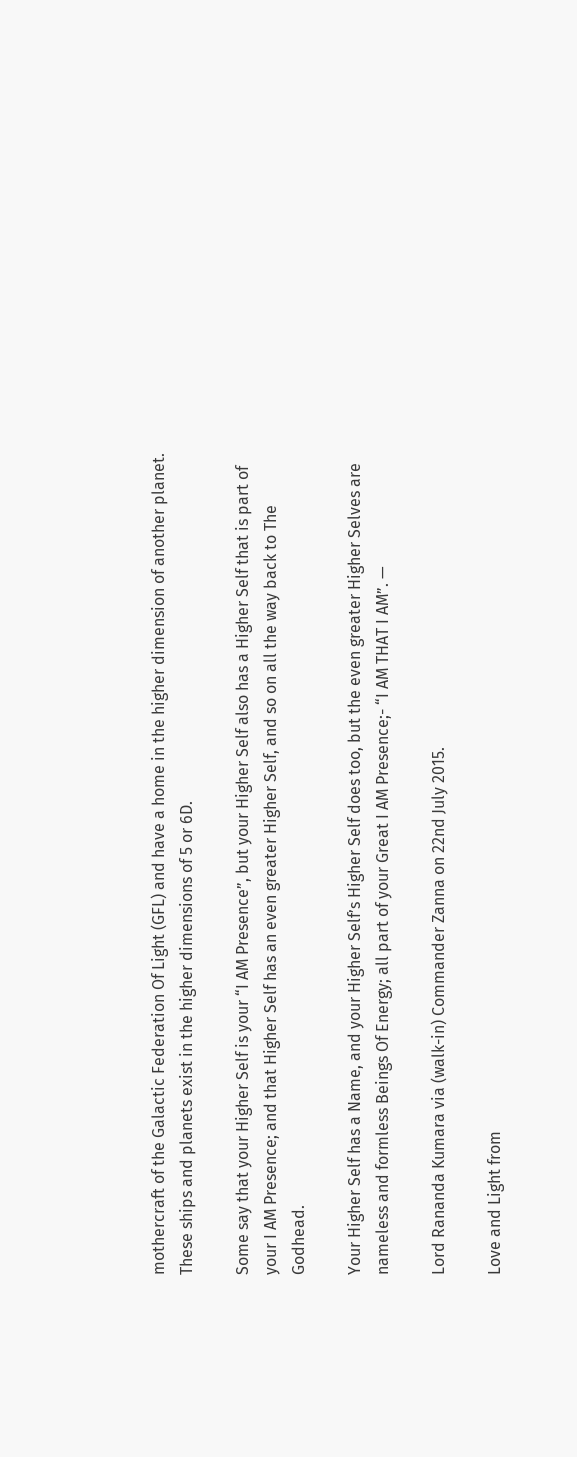mothercraft of the Galactic Federation Of Light (GFL) and have a home in the higher dimension of another planet. These ships and planets exist in the higher dimensions of 5 or 6D.

Some say that your Higher Self is your “I AM Presence”, but your Higher Self also has a Higher Self that is part of your I AM Presence; and that Higher Self has an even greater Higher Self, and so on all the way back to The Godhead.

Your Higher Self has a Name, and your Higher Self’s Higher Self does too, but the even greater Higher Selves are nameless and formless Beings Of Energy; all part of your Great I AM Presence;- “I AM THAT I AM”. —

Lord Rananda Kumara via (walk-in) Commander Zanna on 22nd July 2015.

Love and Light from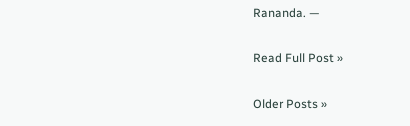Rananda. —

Read Full Post »

Older Posts »